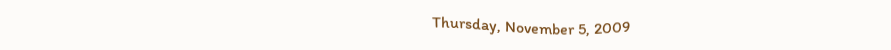Thursday, November 5, 2009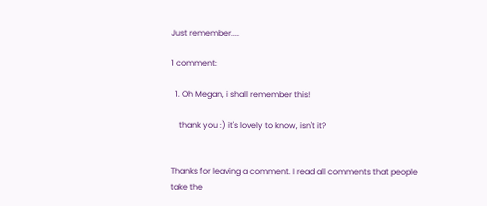Just remember....

1 comment:

  1. Oh Megan, i shall remember this!

    thank you :) it's lovely to know, isn't it?


Thanks for leaving a comment. I read all comments that people take the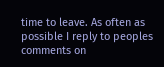time to leave. As often as possible I reply to peoples comments on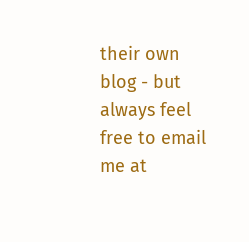their own blog - but always feel free to email me at